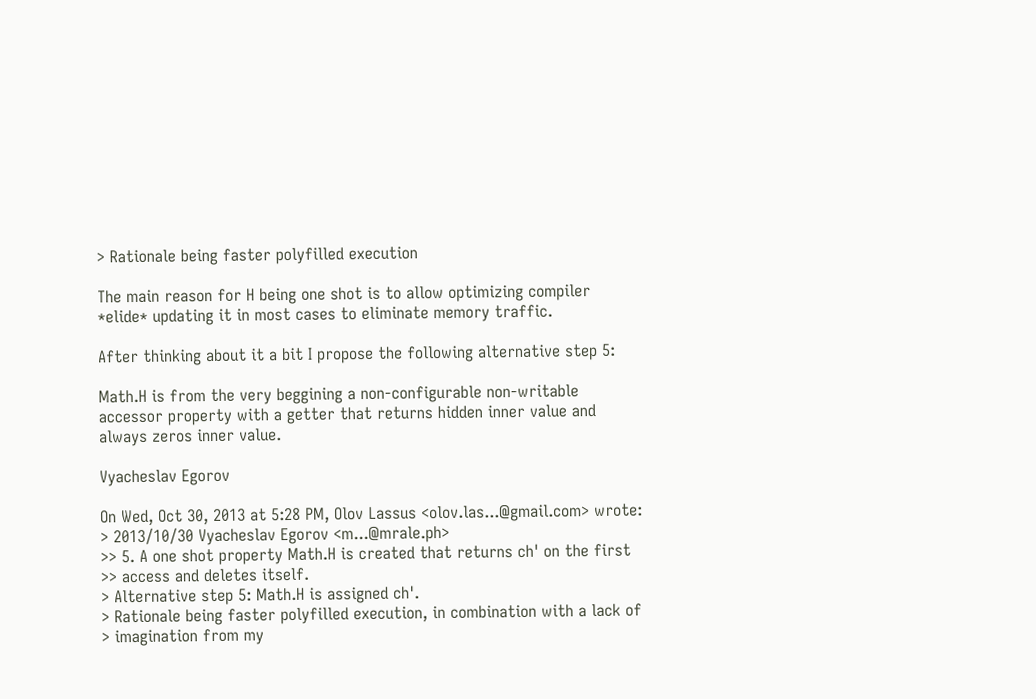> Rationale being faster polyfilled execution

The main reason for H being one shot is to allow optimizing compiler
*elide* updating it in most cases to eliminate memory traffic.

After thinking about it a bit I propose the following alternative step 5:

Math.H is from the very beggining a non-configurable non-writable
accessor property with a getter that returns hidden inner value and
always zeros inner value.

Vyacheslav Egorov

On Wed, Oct 30, 2013 at 5:28 PM, Olov Lassus <olov.las...@gmail.com> wrote:
> 2013/10/30 Vyacheslav Egorov <m...@mrale.ph>
>> 5. A one shot property Math.H is created that returns ch' on the first
>> access and deletes itself.
> Alternative step 5: Math.H is assigned ch'.
> Rationale being faster polyfilled execution, in combination with a lack of
> imagination from my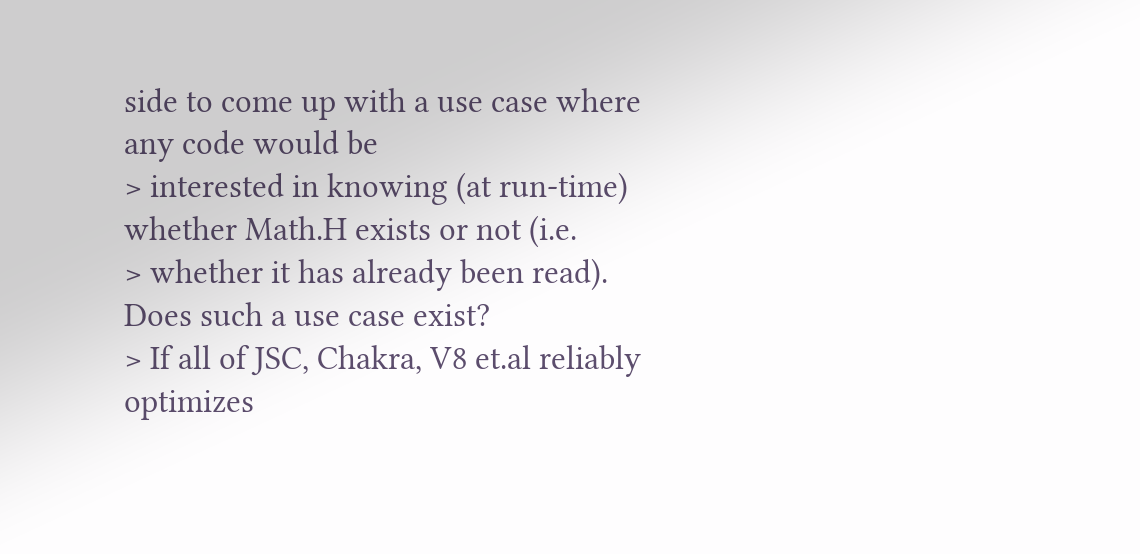side to come up with a use case where any code would be
> interested in knowing (at run-time) whether Math.H exists or not (i.e.
> whether it has already been read). Does such a use case exist?
> If all of JSC, Chakra, V8 et.al reliably optimizes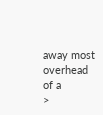away most overhead of a
>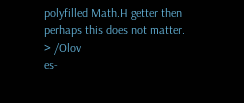polyfilled Math.H getter then perhaps this does not matter.
> /Olov
es-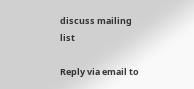discuss mailing list

Reply via email to